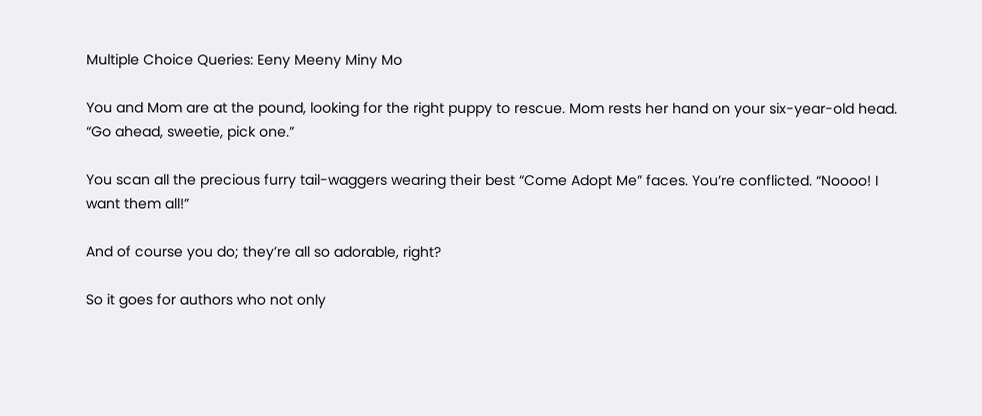Multiple Choice Queries: Eeny Meeny Miny Mo

You and Mom are at the pound, looking for the right puppy to rescue. Mom rests her hand on your six-year-old head. “Go ahead, sweetie, pick one.”

You scan all the precious furry tail-waggers wearing their best “Come Adopt Me” faces. You’re conflicted. “Noooo! I want them all!”

And of course you do; they’re all so adorable, right?

So it goes for authors who not only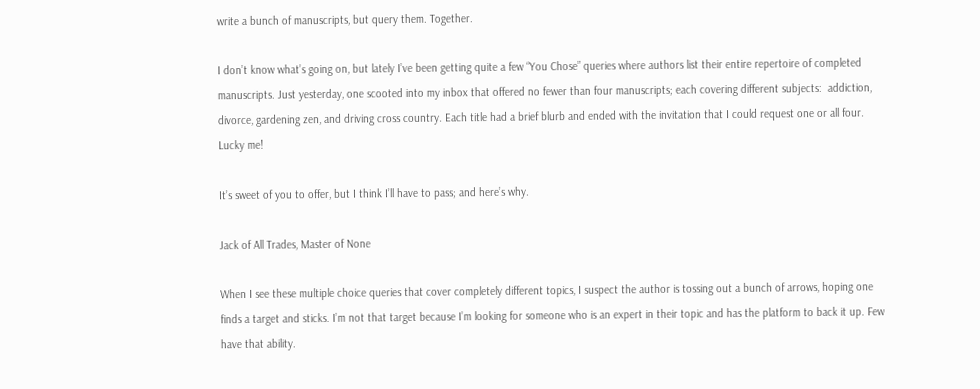write a bunch of manuscripts, but query them. Together.

I don’t know what’s going on, but lately I’ve been getting quite a few “You Chose” queries where authors list their entire repertoire of completed manuscripts. Just yesterday, one scooted into my inbox that offered no fewer than four manuscripts; each covering different subjects:  addiction, divorce, gardening zen, and driving cross country. Each title had a brief blurb and ended with the invitation that I could request one or all four. Lucky me!

It’s sweet of you to offer, but I think I’ll have to pass; and here’s why.

Jack of All Trades, Master of None

When I see these multiple choice queries that cover completely different topics, I suspect the author is tossing out a bunch of arrows, hoping one finds a target and sticks. I’m not that target because I’m looking for someone who is an expert in their topic and has the platform to back it up. Few have that ability.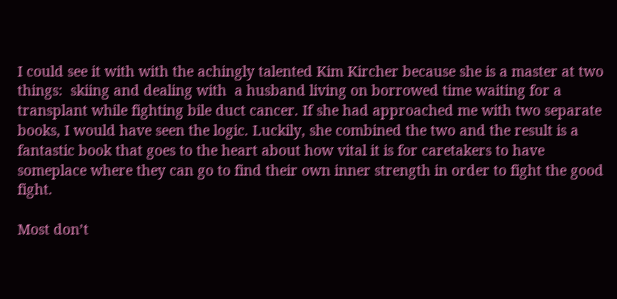I could see it with with the achingly talented Kim Kircher because she is a master at two things:  skiing and dealing with  a husband living on borrowed time waiting for a transplant while fighting bile duct cancer. If she had approached me with two separate books, I would have seen the logic. Luckily, she combined the two and the result is a fantastic book that goes to the heart about how vital it is for caretakers to have someplace where they can go to find their own inner strength in order to fight the good fight.

Most don’t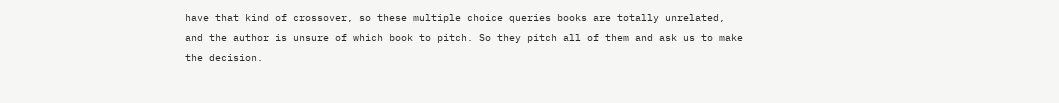have that kind of crossover, so these multiple choice queries books are totally unrelated, and the author is unsure of which book to pitch. So they pitch all of them and ask us to make the decision.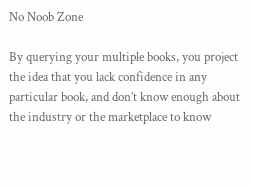No Noob Zone

By querying your multiple books, you project the idea that you lack confidence in any particular book, and don’t know enough about the industry or the marketplace to know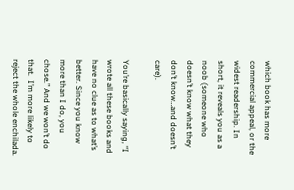which book has more commercial appeal, or the widest readership. In short, it reveals you as a noob (someone who doesn’t know what they don’t know…and doesn’t care).

You’re basically saying, “I wrote all these books and have no clue as to what’s better. Since you know more than I do, you chose.” And we won’t do that.  I’m more likely to reject the whole enchilada.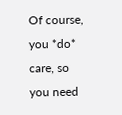Of course, you *do* care, so you need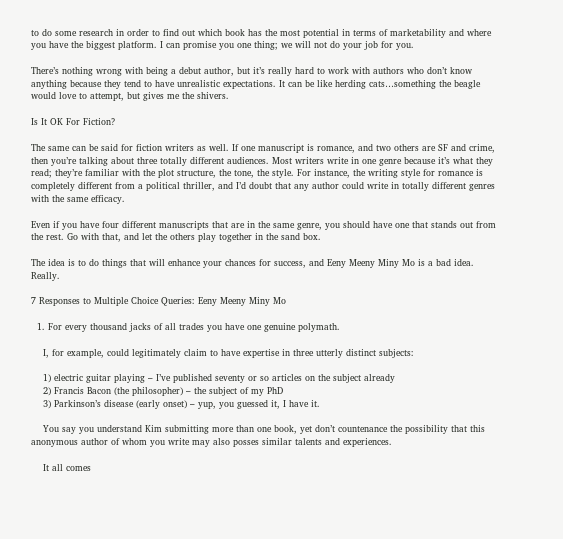to do some research in order to find out which book has the most potential in terms of marketability and where you have the biggest platform. I can promise you one thing; we will not do your job for you.

There’s nothing wrong with being a debut author, but it’s really hard to work with authors who don’t know anything because they tend to have unrealistic expectations. It can be like herding cats…something the beagle would love to attempt, but gives me the shivers.

Is It OK For Fiction?

The same can be said for fiction writers as well. If one manuscript is romance, and two others are SF and crime, then you’re talking about three totally different audiences. Most writers write in one genre because it’s what they read; they’re familiar with the plot structure, the tone, the style. For instance, the writing style for romance is completely different from a political thriller, and I’d doubt that any author could write in totally different genres with the same efficacy.

Even if you have four different manuscripts that are in the same genre, you should have one that stands out from the rest. Go with that, and let the others play together in the sand box.

The idea is to do things that will enhance your chances for success, and Eeny Meeny Miny Mo is a bad idea. Really.

7 Responses to Multiple Choice Queries: Eeny Meeny Miny Mo

  1. For every thousand jacks of all trades you have one genuine polymath.

    I, for example, could legitimately claim to have expertise in three utterly distinct subjects:

    1) electric guitar playing – I’ve published seventy or so articles on the subject already
    2) Francis Bacon (the philosopher) – the subject of my PhD
    3) Parkinson’s disease (early onset) – yup, you guessed it, I have it.

    You say you understand Kim submitting more than one book, yet don’t countenance the possibility that this anonymous author of whom you write may also posses similar talents and experiences.

    It all comes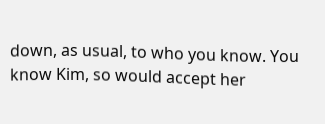down, as usual, to who you know. You know Kim, so would accept her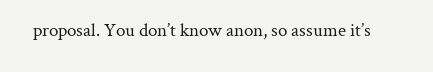proposal. You don’t know anon, so assume it’s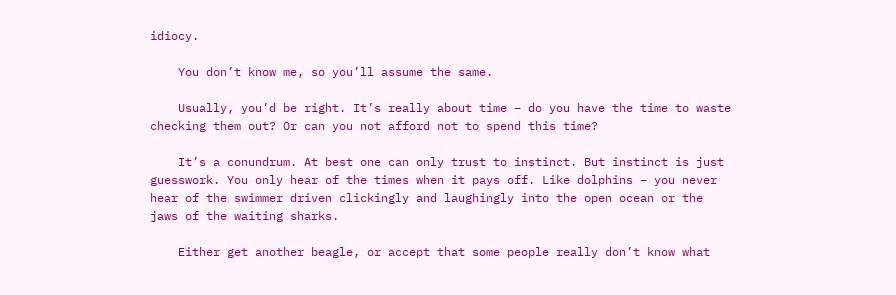idiocy.

    You don’t know me, so you’ll assume the same.

    Usually, you’d be right. It’s really about time – do you have the time to waste checking them out? Or can you not afford not to spend this time?

    It’s a conundrum. At best one can only trust to instinct. But instinct is just guesswork. You only hear of the times when it pays off. Like dolphins – you never hear of the swimmer driven clickingly and laughingly into the open ocean or the jaws of the waiting sharks.

    Either get another beagle, or accept that some people really don’t know what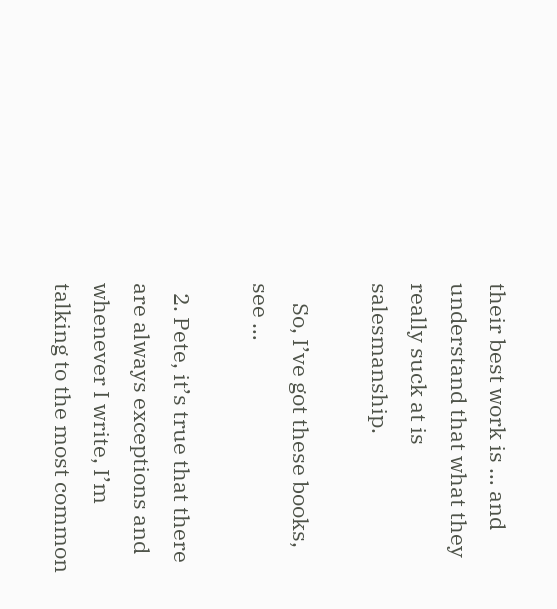their best work is … and understand that what they really suck at is salesmanship.

    So, I’ve got these books, see …

  2. Pete, it’s true that there are always exceptions and whenever I write, I’m talking to the most common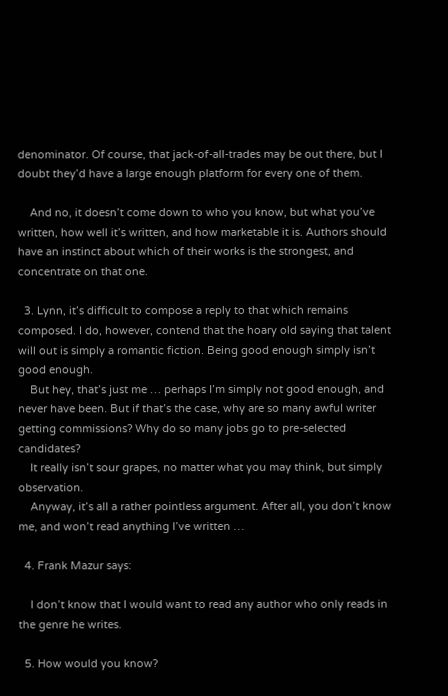denominator. Of course, that jack-of-all-trades may be out there, but I doubt they’d have a large enough platform for every one of them.

    And no, it doesn’t come down to who you know, but what you’ve written, how well it’s written, and how marketable it is. Authors should have an instinct about which of their works is the strongest, and concentrate on that one.

  3. Lynn, it’s difficult to compose a reply to that which remains composed. I do, however, contend that the hoary old saying that talent will out is simply a romantic fiction. Being good enough simply isn’t good enough.
    But hey, that’s just me … perhaps I’m simply not good enough, and never have been. But if that’s the case, why are so many awful writer getting commissions? Why do so many jobs go to pre-selected candidates?
    It really isn’t sour grapes, no matter what you may think, but simply observation.
    Anyway, it’s all a rather pointless argument. After all, you don’t know me, and won’t read anything I’ve written …

  4. Frank Mazur says:

    I don’t know that I would want to read any author who only reads in the genre he writes.

  5. How would you know?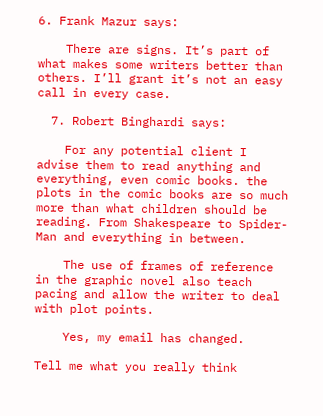6. Frank Mazur says:

    There are signs. It’s part of what makes some writers better than others. I’ll grant it’s not an easy call in every case.

  7. Robert Binghardi says:

    For any potential client I advise them to read anything and everything, even comic books. the plots in the comic books are so much more than what children should be reading. From Shakespeare to Spider-Man and everything in between.

    The use of frames of reference in the graphic novel also teach pacing and allow the writer to deal with plot points.

    Yes, my email has changed.

Tell me what you really think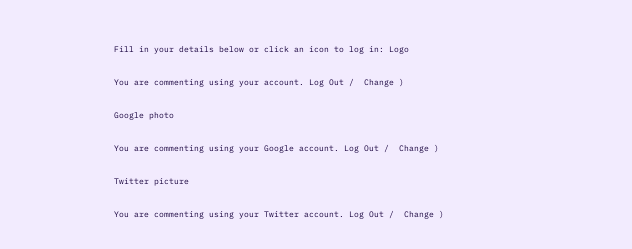Fill in your details below or click an icon to log in: Logo

You are commenting using your account. Log Out /  Change )

Google photo

You are commenting using your Google account. Log Out /  Change )

Twitter picture

You are commenting using your Twitter account. Log Out /  Change )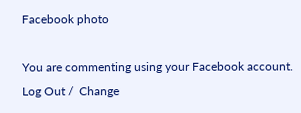Facebook photo

You are commenting using your Facebook account. Log Out /  Change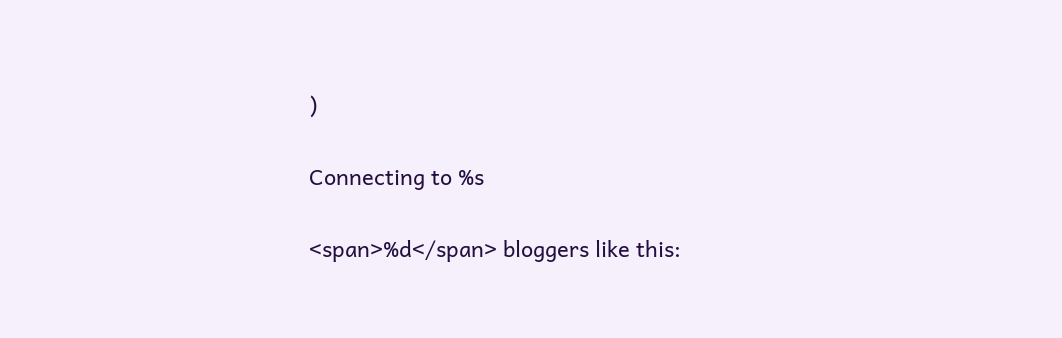)

Connecting to %s

<span>%d</span> bloggers like this: